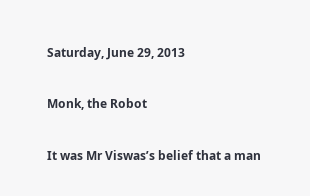Saturday, June 29, 2013

Monk, the Robot

It was Mr Viswas’s belief that a man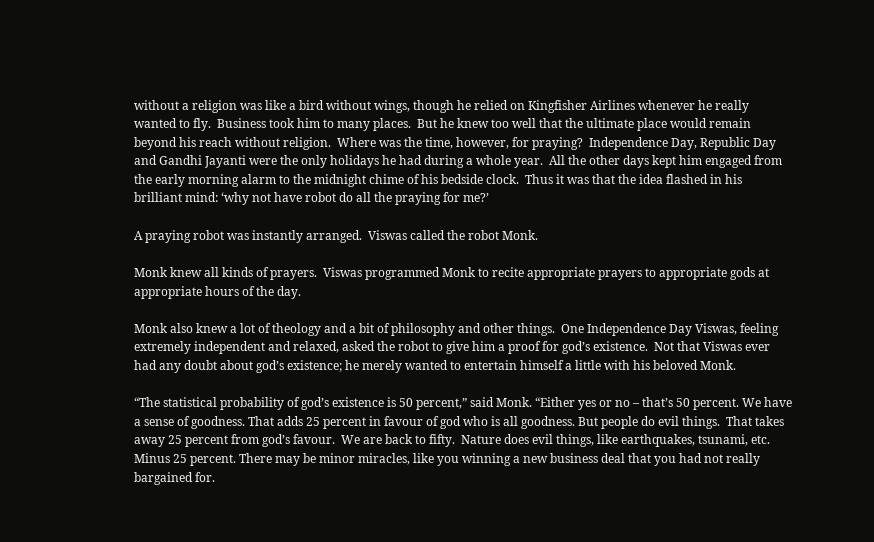without a religion was like a bird without wings, though he relied on Kingfisher Airlines whenever he really wanted to fly.  Business took him to many places.  But he knew too well that the ultimate place would remain beyond his reach without religion.  Where was the time, however, for praying?  Independence Day, Republic Day and Gandhi Jayanti were the only holidays he had during a whole year.  All the other days kept him engaged from the early morning alarm to the midnight chime of his bedside clock.  Thus it was that the idea flashed in his brilliant mind: ‘why not have robot do all the praying for me?’

A praying robot was instantly arranged.  Viswas called the robot Monk.

Monk knew all kinds of prayers.  Viswas programmed Monk to recite appropriate prayers to appropriate gods at appropriate hours of the day.

Monk also knew a lot of theology and a bit of philosophy and other things.  One Independence Day Viswas, feeling extremely independent and relaxed, asked the robot to give him a proof for god’s existence.  Not that Viswas ever had any doubt about god’s existence; he merely wanted to entertain himself a little with his beloved Monk.

“The statistical probability of god’s existence is 50 percent,” said Monk. “Either yes or no – that’s 50 percent. We have a sense of goodness. That adds 25 percent in favour of god who is all goodness. But people do evil things.  That takes away 25 percent from god’s favour.  We are back to fifty.  Nature does evil things, like earthquakes, tsunami, etc.  Minus 25 percent. There may be minor miracles, like you winning a new business deal that you had not really bargained for.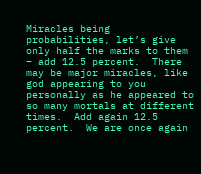Miracles being probabilities, let’s give only half the marks to them – add 12.5 percent.  There may be major miracles, like god appearing to you personally as he appeared to so many mortals at different times.  Add again 12.5 percent.  We are once again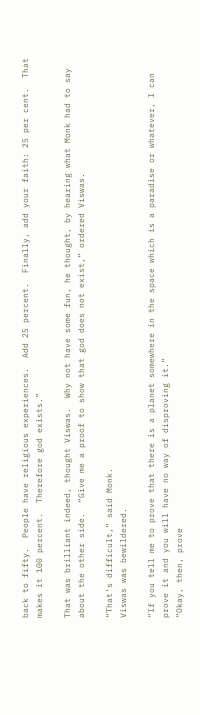back to fifty.  People have religious experiences.  Add 25 percent.  Finally, add your faith: 25 per cent.  That makes it 100 percent.  Therefore god exists.”

That was brilliant indeed, thought Viswas.  Why not have some fun, he thought, by hearing what Monk had to say about the other side.  “Give me a proof to show that god does not exist,” ordered Viswas.

“That’s difficult,” said Monk.
Viswas was bewildered.

“If you tell me to prove that there is a planet somewhere in the space which is a paradise or whatever, I can prove it and you will have no way of disproving it.”
“Okay, then, prove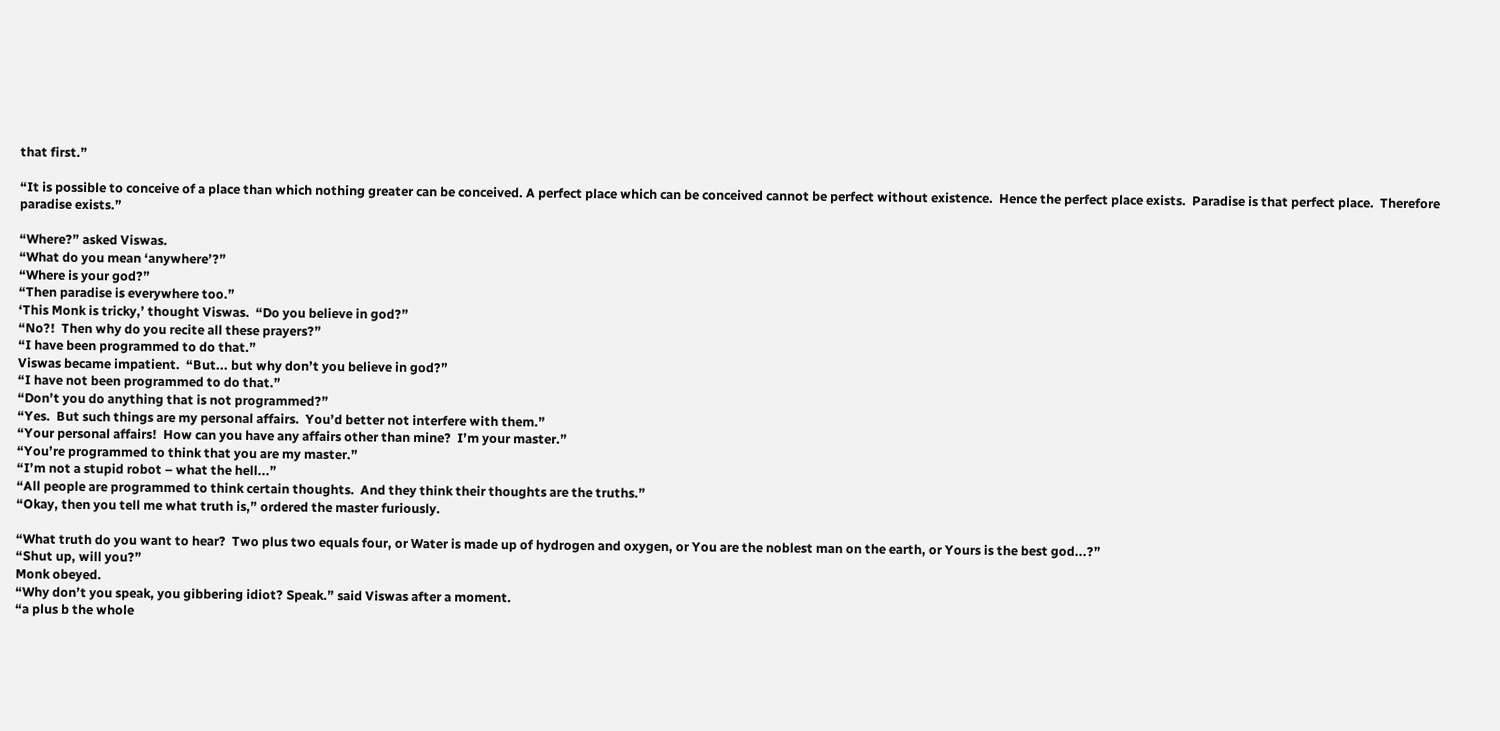that first.”

“It is possible to conceive of a place than which nothing greater can be conceived. A perfect place which can be conceived cannot be perfect without existence.  Hence the perfect place exists.  Paradise is that perfect place.  Therefore paradise exists.”

“Where?” asked Viswas.
“What do you mean ‘anywhere’?”
“Where is your god?”
“Then paradise is everywhere too.”
‘This Monk is tricky,’ thought Viswas.  “Do you believe in god?”
“No?!  Then why do you recite all these prayers?”
“I have been programmed to do that.”
Viswas became impatient.  “But... but why don’t you believe in god?”
“I have not been programmed to do that.”
“Don’t you do anything that is not programmed?”
“Yes.  But such things are my personal affairs.  You’d better not interfere with them.”
“Your personal affairs!  How can you have any affairs other than mine?  I’m your master.”
“You’re programmed to think that you are my master.”
“I’m not a stupid robot – what the hell...”
“All people are programmed to think certain thoughts.  And they think their thoughts are the truths.”
“Okay, then you tell me what truth is,” ordered the master furiously.

“What truth do you want to hear?  Two plus two equals four, or Water is made up of hydrogen and oxygen, or You are the noblest man on the earth, or Yours is the best god...?”
“Shut up, will you?”
Monk obeyed.
“Why don’t you speak, you gibbering idiot? Speak.” said Viswas after a moment.
“a plus b the whole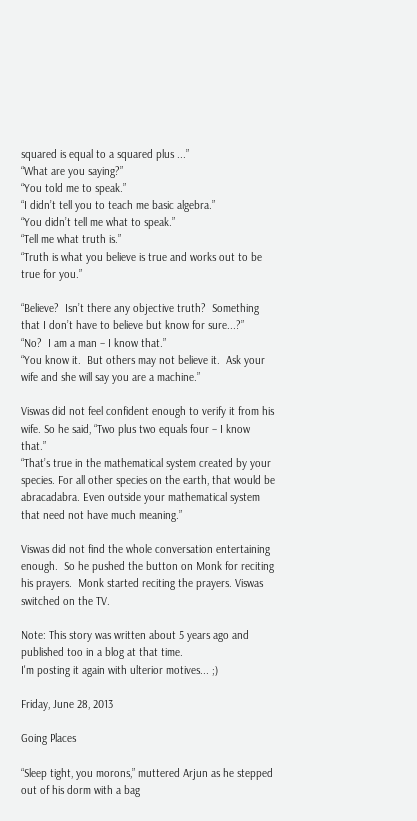squared is equal to a squared plus ...”
“What are you saying?”
“You told me to speak.”
“I didn’t tell you to teach me basic algebra.”
“You didn’t tell me what to speak.”
“Tell me what truth is.”
“Truth is what you believe is true and works out to be true for you.”

“Believe?  Isn’t there any objective truth?  Something that I don’t have to believe but know for sure...?”
“No?  I am a man – I know that.”
“You know it.  But others may not believe it.  Ask your wife and she will say you are a machine.”

Viswas did not feel confident enough to verify it from his wife. So he said, “Two plus two equals four – I know that.”
“That’s true in the mathematical system created by your species. For all other species on the earth, that would be abracadabra. Even outside your mathematical system that need not have much meaning.”

Viswas did not find the whole conversation entertaining enough.  So he pushed the button on Monk for reciting his prayers.  Monk started reciting the prayers. Viswas switched on the TV.

Note: This story was written about 5 years ago and published too in a blog at that time.
I'm posting it again with ulterior motives... ;)

Friday, June 28, 2013

Going Places

“Sleep tight, you morons,” muttered Arjun as he stepped out of his dorm with a bag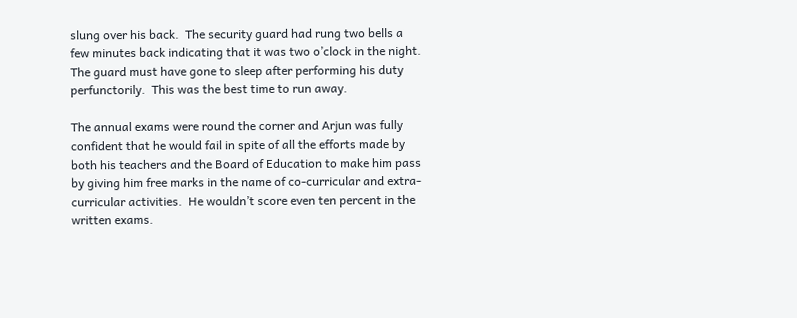slung over his back.  The security guard had rung two bells a few minutes back indicating that it was two o’clock in the night.  The guard must have gone to sleep after performing his duty perfunctorily.  This was the best time to run away.

The annual exams were round the corner and Arjun was fully confident that he would fail in spite of all the efforts made by both his teachers and the Board of Education to make him pass by giving him free marks in the name of co-curricular and extra-curricular activities.  He wouldn’t score even ten percent in the written exams.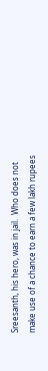Sreesanth, his hero, was in jail.  Who does not make use of a chance to earn a few lakh rupees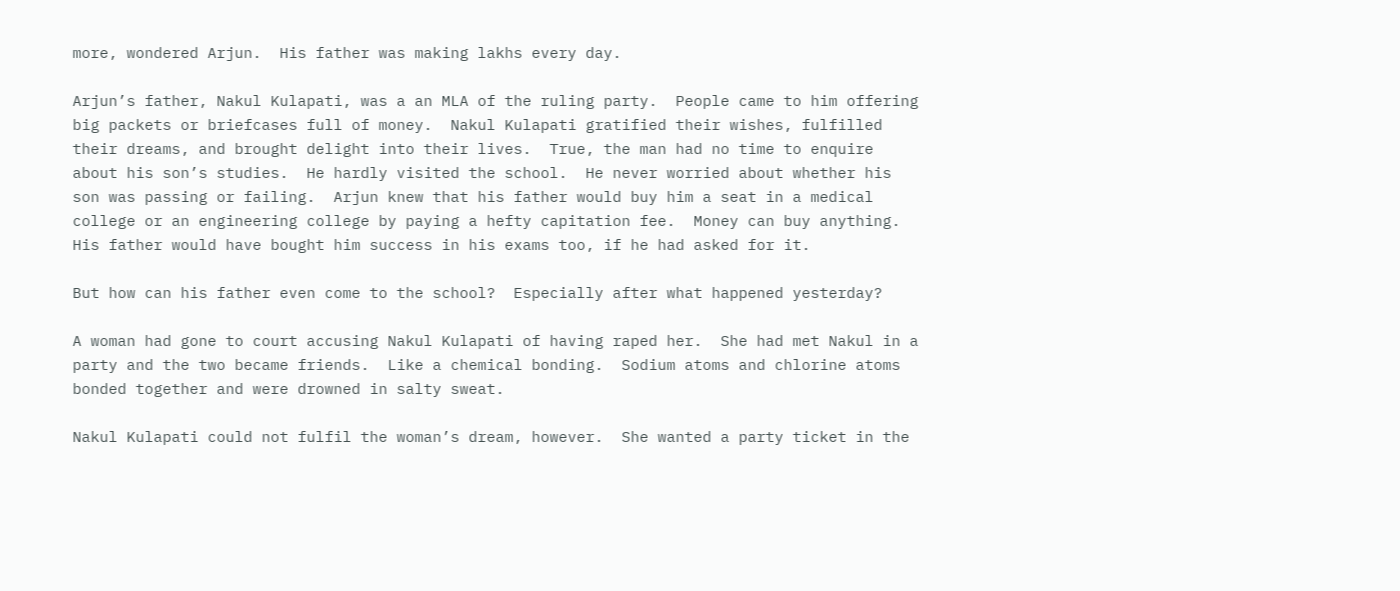more, wondered Arjun.  His father was making lakhs every day.

Arjun’s father, Nakul Kulapati, was a an MLA of the ruling party.  People came to him offering big packets or briefcases full of money.  Nakul Kulapati gratified their wishes, fulfilled their dreams, and brought delight into their lives.  True, the man had no time to enquire about his son’s studies.  He hardly visited the school.  He never worried about whether his son was passing or failing.  Arjun knew that his father would buy him a seat in a medical college or an engineering college by paying a hefty capitation fee.  Money can buy anything.  His father would have bought him success in his exams too, if he had asked for it.

But how can his father even come to the school?  Especially after what happened yesterday?

A woman had gone to court accusing Nakul Kulapati of having raped her.  She had met Nakul in a party and the two became friends.  Like a chemical bonding.  Sodium atoms and chlorine atoms bonded together and were drowned in salty sweat.

Nakul Kulapati could not fulfil the woman’s dream, however.  She wanted a party ticket in the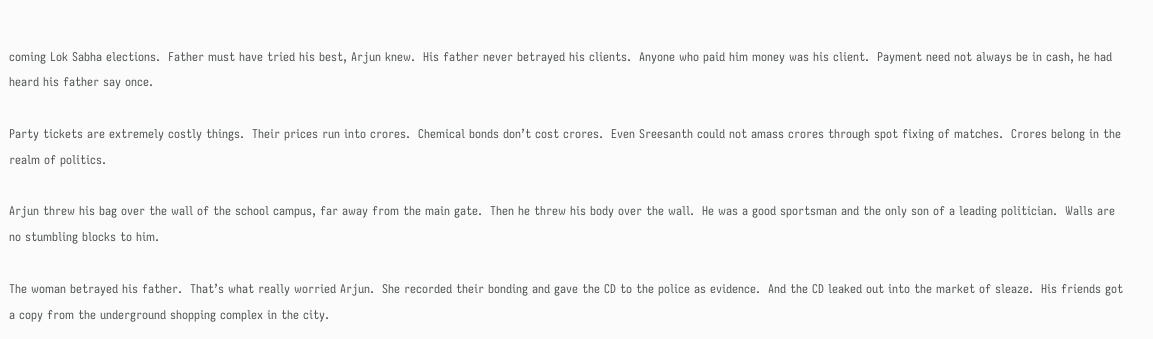coming Lok Sabha elections.  Father must have tried his best, Arjun knew.  His father never betrayed his clients.  Anyone who paid him money was his client.  Payment need not always be in cash, he had heard his father say once.

Party tickets are extremely costly things.  Their prices run into crores.  Chemical bonds don’t cost crores.  Even Sreesanth could not amass crores through spot fixing of matches.  Crores belong in the realm of politics.

Arjun threw his bag over the wall of the school campus, far away from the main gate.  Then he threw his body over the wall.  He was a good sportsman and the only son of a leading politician.  Walls are no stumbling blocks to him.

The woman betrayed his father.  That’s what really worried Arjun.  She recorded their bonding and gave the CD to the police as evidence.  And the CD leaked out into the market of sleaze.  His friends got a copy from the underground shopping complex in the city.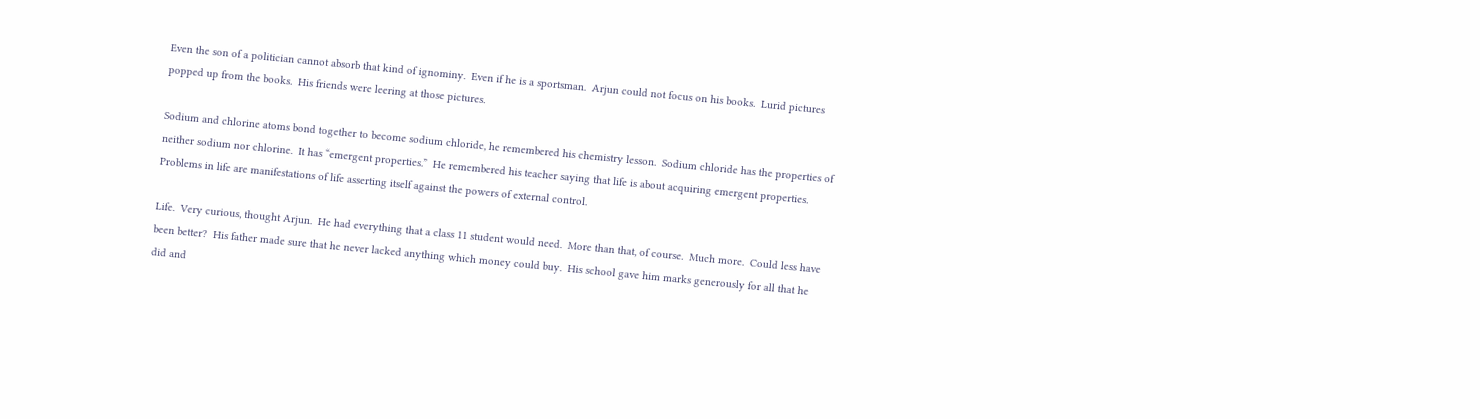Even the son of a politician cannot absorb that kind of ignominy.  Even if he is a sportsman.  Arjun could not focus on his books.  Lurid pictures popped up from the books.  His friends were leering at those pictures.

Sodium and chlorine atoms bond together to become sodium chloride, he remembered his chemistry lesson.  Sodium chloride has the properties of neither sodium nor chlorine.  It has “emergent properties.”  He remembered his teacher saying that life is about acquiring emergent properties.  Problems in life are manifestations of life asserting itself against the powers of external control.

Life.  Very curious, thought Arjun.  He had everything that a class 11 student would need.  More than that, of course.  Much more.  Could less have been better?  His father made sure that he never lacked anything which money could buy.  His school gave him marks generously for all that he did and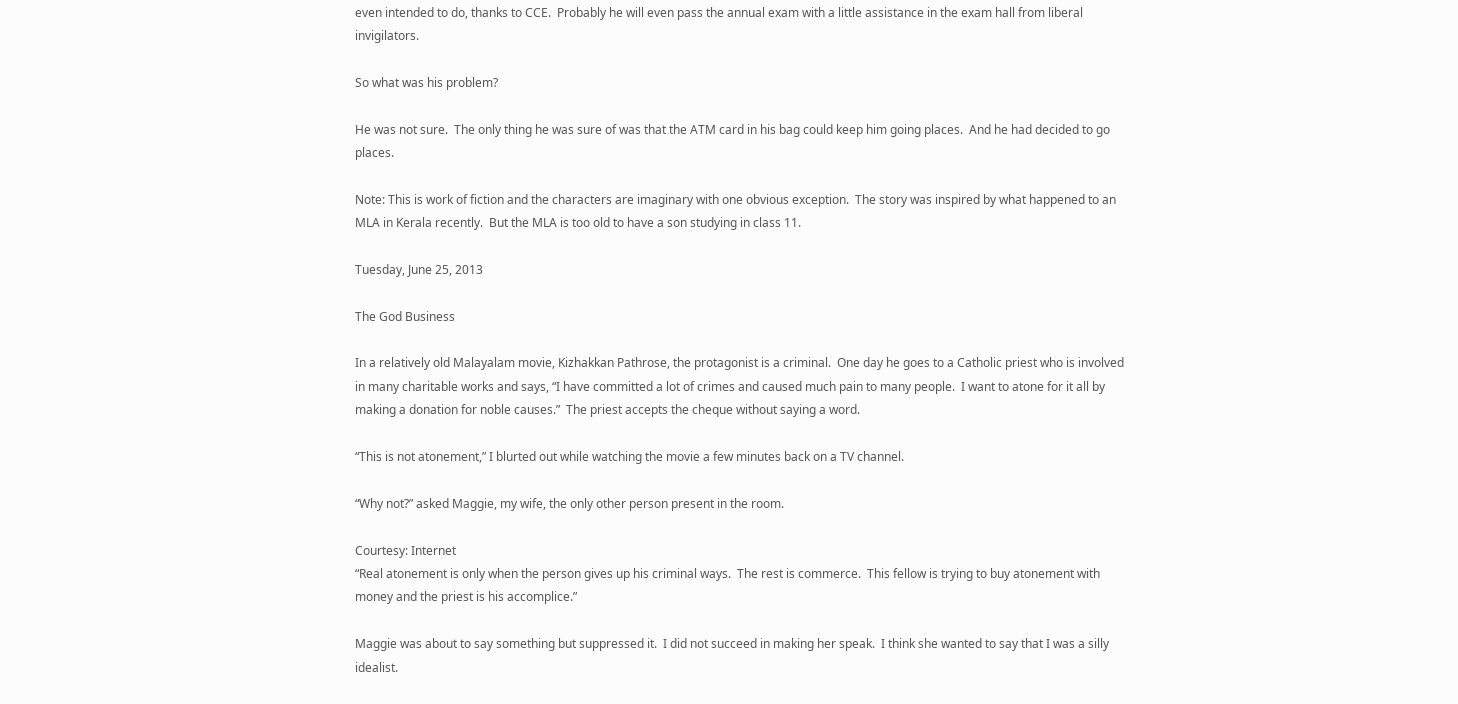even intended to do, thanks to CCE.  Probably he will even pass the annual exam with a little assistance in the exam hall from liberal invigilators.

So what was his problem?

He was not sure.  The only thing he was sure of was that the ATM card in his bag could keep him going places.  And he had decided to go places.

Note: This is work of fiction and the characters are imaginary with one obvious exception.  The story was inspired by what happened to an MLA in Kerala recently.  But the MLA is too old to have a son studying in class 11.

Tuesday, June 25, 2013

The God Business

In a relatively old Malayalam movie, Kizhakkan Pathrose, the protagonist is a criminal.  One day he goes to a Catholic priest who is involved in many charitable works and says, “I have committed a lot of crimes and caused much pain to many people.  I want to atone for it all by making a donation for noble causes.”  The priest accepts the cheque without saying a word.

“This is not atonement,” I blurted out while watching the movie a few minutes back on a TV channel.

“Why not?” asked Maggie, my wife, the only other person present in the room.

Courtesy: Internet
“Real atonement is only when the person gives up his criminal ways.  The rest is commerce.  This fellow is trying to buy atonement with money and the priest is his accomplice.”

Maggie was about to say something but suppressed it.  I did not succeed in making her speak.  I think she wanted to say that I was a silly idealist.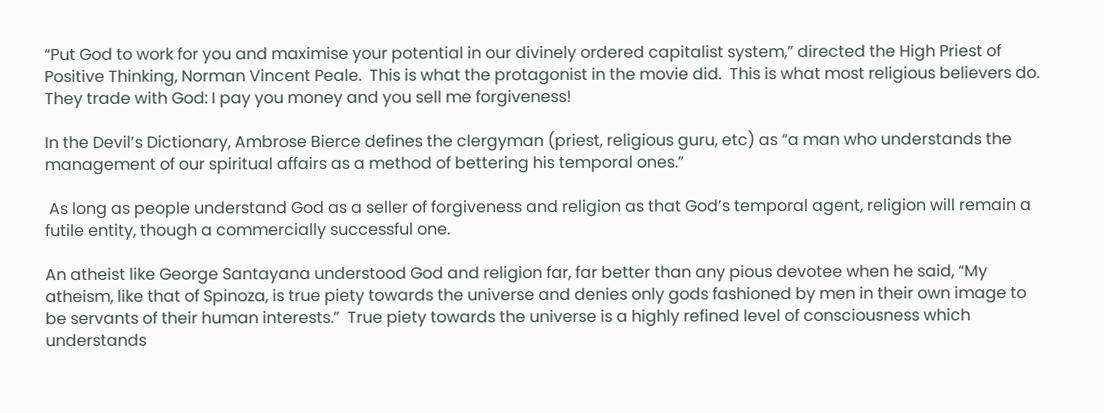“Put God to work for you and maximise your potential in our divinely ordered capitalist system,” directed the High Priest of Positive Thinking, Norman Vincent Peale.  This is what the protagonist in the movie did.  This is what most religious believers do.  They trade with God: I pay you money and you sell me forgiveness!

In the Devil’s Dictionary, Ambrose Bierce defines the clergyman (priest, religious guru, etc) as “a man who understands the management of our spiritual affairs as a method of bettering his temporal ones.”

 As long as people understand God as a seller of forgiveness and religion as that God’s temporal agent, religion will remain a futile entity, though a commercially successful one.

An atheist like George Santayana understood God and religion far, far better than any pious devotee when he said, “My atheism, like that of Spinoza, is true piety towards the universe and denies only gods fashioned by men in their own image to be servants of their human interests.”  True piety towards the universe is a highly refined level of consciousness which understands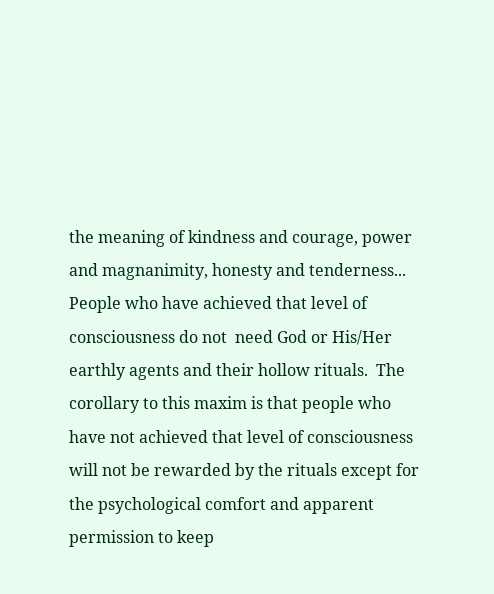the meaning of kindness and courage, power and magnanimity, honesty and tenderness... People who have achieved that level of consciousness do not  need God or His/Her earthly agents and their hollow rituals.  The corollary to this maxim is that people who have not achieved that level of consciousness will not be rewarded by the rituals except for the psychological comfort and apparent permission to keep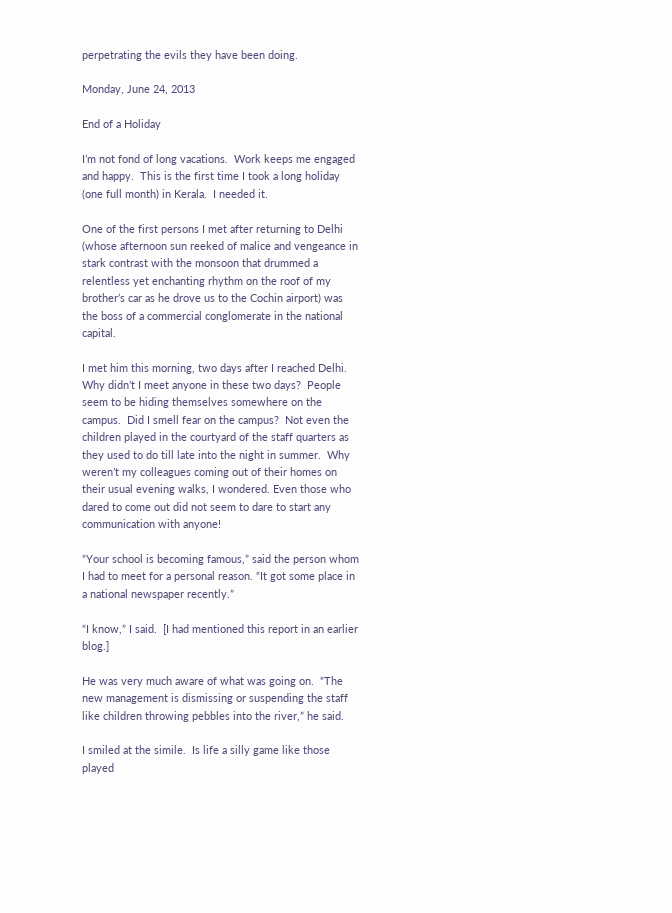perpetrating the evils they have been doing.

Monday, June 24, 2013

End of a Holiday

I’m not fond of long vacations.  Work keeps me engaged and happy.  This is the first time I took a long holiday (one full month) in Kerala.  I needed it.

One of the first persons I met after returning to Delhi (whose afternoon sun reeked of malice and vengeance in stark contrast with the monsoon that drummed a relentless yet enchanting rhythm on the roof of my brother’s car as he drove us to the Cochin airport) was the boss of a commercial conglomerate in the national capital.

I met him this morning, two days after I reached Delhi.  Why didn’t I meet anyone in these two days?  People seem to be hiding themselves somewhere on the campus.  Did I smell fear on the campus?  Not even the children played in the courtyard of the staff quarters as they used to do till late into the night in summer.  Why weren’t my colleagues coming out of their homes on their usual evening walks, I wondered. Even those who dared to come out did not seem to dare to start any communication with anyone!

“Your school is becoming famous,” said the person whom I had to meet for a personal reason. “It got some place in a national newspaper recently.”

“I know,” I said.  [I had mentioned this report in an earlier blog.]

He was very much aware of what was going on.  “The new management is dismissing or suspending the staff like children throwing pebbles into the river,” he said.

I smiled at the simile.  Is life a silly game like those played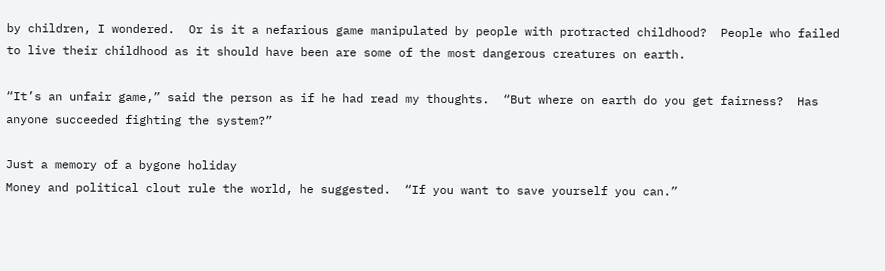by children, I wondered.  Or is it a nefarious game manipulated by people with protracted childhood?  People who failed to live their childhood as it should have been are some of the most dangerous creatures on earth.

“It’s an unfair game,” said the person as if he had read my thoughts.  “But where on earth do you get fairness?  Has anyone succeeded fighting the system?”

Just a memory of a bygone holiday
Money and political clout rule the world, he suggested.  “If you want to save yourself you can.”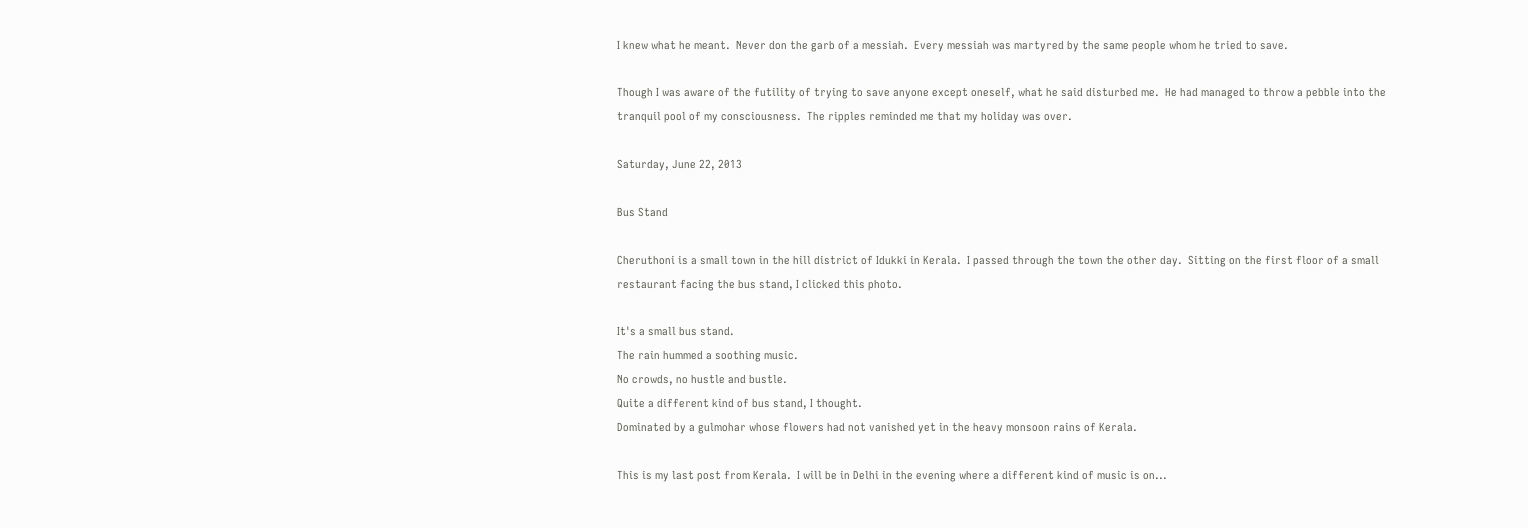I knew what he meant.  Never don the garb of a messiah.  Every messiah was martyred by the same people whom he tried to save.

Though I was aware of the futility of trying to save anyone except oneself, what he said disturbed me.  He had managed to throw a pebble into the tranquil pool of my consciousness.  The ripples reminded me that my holiday was over.

Saturday, June 22, 2013

Bus Stand

Cheruthoni is a small town in the hill district of Idukki in Kerala.  I passed through the town the other day.  Sitting on the first floor of a small restaurant facing the bus stand, I clicked this photo.

It's a small bus stand.
The rain hummed a soothing music.
No crowds, no hustle and bustle.
Quite a different kind of bus stand, I thought.
Dominated by a gulmohar whose flowers had not vanished yet in the heavy monsoon rains of Kerala.

This is my last post from Kerala.  I will be in Delhi in the evening where a different kind of music is on...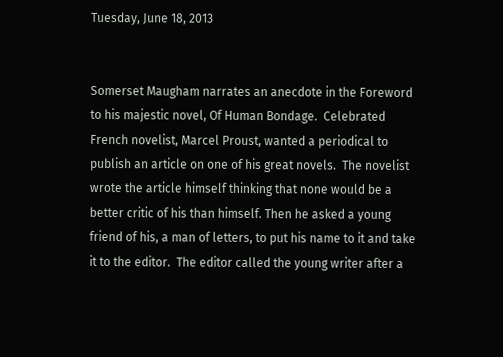Tuesday, June 18, 2013


Somerset Maugham narrates an anecdote in the Foreword to his majestic novel, Of Human Bondage.  Celebrated French novelist, Marcel Proust, wanted a periodical to publish an article on one of his great novels.  The novelist wrote the article himself thinking that none would be a better critic of his than himself. Then he asked a young friend of his, a man of letters, to put his name to it and take it to the editor.  The editor called the young writer after a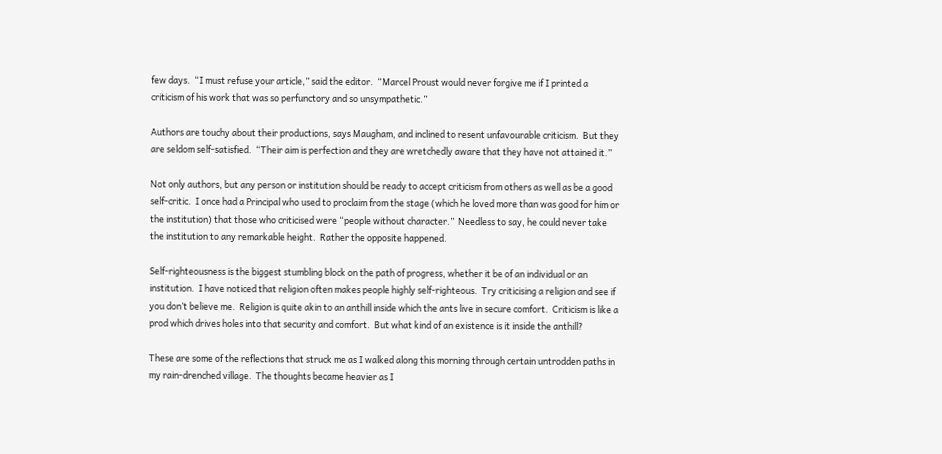few days.  “I must refuse your article,” said the editor.  “Marcel Proust would never forgive me if I printed a criticism of his work that was so perfunctory and so unsympathetic.”

Authors are touchy about their productions, says Maugham, and inclined to resent unfavourable criticism.  But they are seldom self-satisfied.  “Their aim is perfection and they are wretchedly aware that they have not attained it.”

Not only authors, but any person or institution should be ready to accept criticism from others as well as be a good self-critic.  I once had a Principal who used to proclaim from the stage (which he loved more than was good for him or the institution) that those who criticised were “people without character.”  Needless to say, he could never take the institution to any remarkable height.  Rather the opposite happened.

Self-righteousness is the biggest stumbling block on the path of progress, whether it be of an individual or an institution.  I have noticed that religion often makes people highly self-righteous.  Try criticising a religion and see if you don’t believe me.  Religion is quite akin to an anthill inside which the ants live in secure comfort.  Criticism is like a prod which drives holes into that security and comfort.  But what kind of an existence is it inside the anthill?

These are some of the reflections that struck me as I walked along this morning through certain untrodden paths in my rain-drenched village.  The thoughts became heavier as I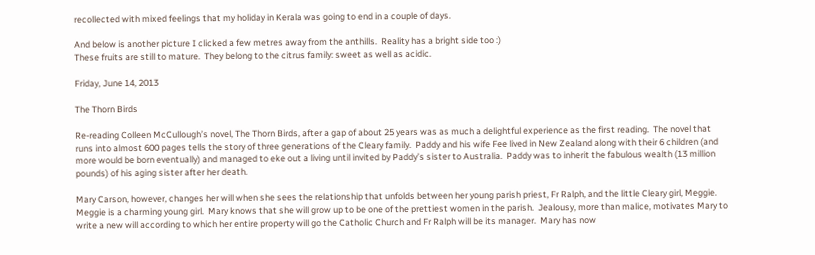recollected with mixed feelings that my holiday in Kerala was going to end in a couple of days.

And below is another picture I clicked a few metres away from the anthills.  Reality has a bright side too :)
These fruits are still to mature.  They belong to the citrus family: sweet as well as acidic.

Friday, June 14, 2013

The Thorn Birds

Re-reading Colleen McCullough’s novel, The Thorn Birds, after a gap of about 25 years was as much a delightful experience as the first reading.  The novel that runs into almost 600 pages tells the story of three generations of the Cleary family.  Paddy and his wife Fee lived in New Zealand along with their 6 children (and more would be born eventually) and managed to eke out a living until invited by Paddy’s sister to Australia.  Paddy was to inherit the fabulous wealth (13 million pounds) of his aging sister after her death.

Mary Carson, however, changes her will when she sees the relationship that unfolds between her young parish priest, Fr Ralph, and the little Cleary girl, Meggie.  Meggie is a charming young girl.  Mary knows that she will grow up to be one of the prettiest women in the parish.  Jealousy, more than malice, motivates Mary to write a new will according to which her entire property will go the Catholic Church and Fr Ralph will be its manager.  Mary has now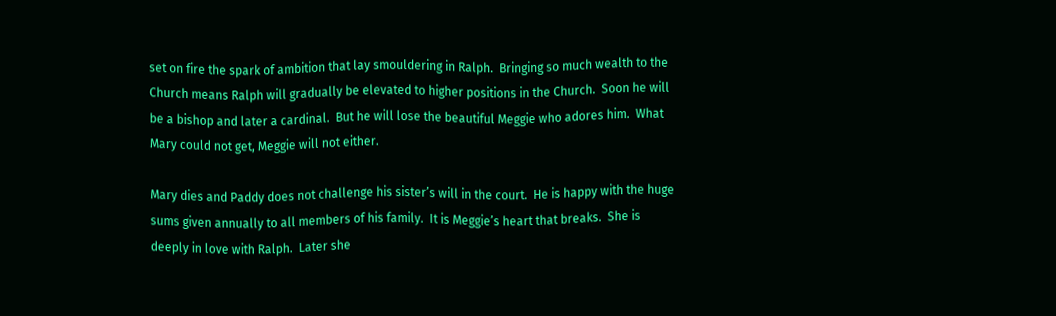set on fire the spark of ambition that lay smouldering in Ralph.  Bringing so much wealth to the Church means Ralph will gradually be elevated to higher positions in the Church.  Soon he will be a bishop and later a cardinal.  But he will lose the beautiful Meggie who adores him.  What Mary could not get, Meggie will not either.

Mary dies and Paddy does not challenge his sister’s will in the court.  He is happy with the huge sums given annually to all members of his family.  It is Meggie’s heart that breaks.  She is deeply in love with Ralph.  Later she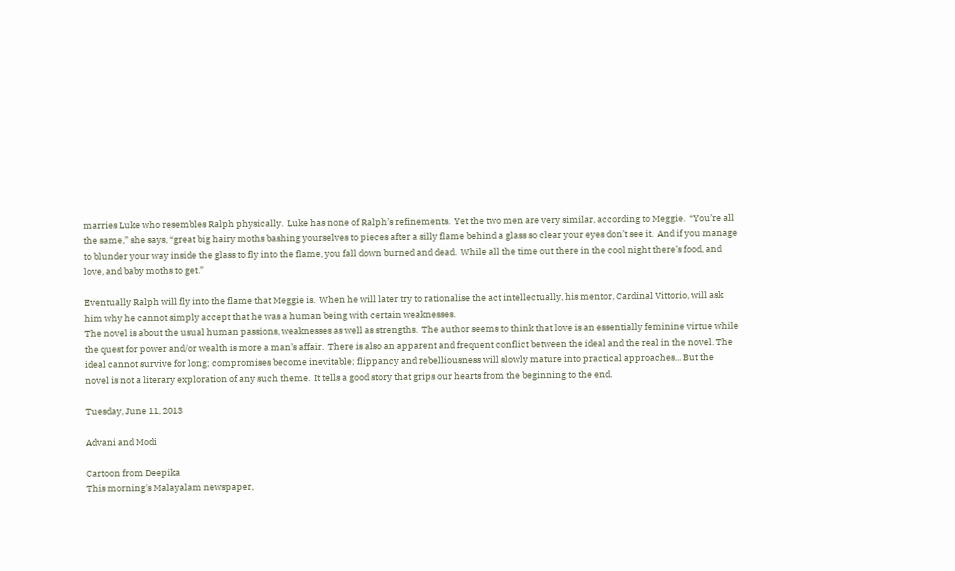marries Luke who resembles Ralph physically.  Luke has none of Ralph’s refinements.  Yet the two men are very similar, according to Meggie.  “You’re all the same,” she says, “great big hairy moths bashing yourselves to pieces after a silly flame behind a glass so clear your eyes don’t see it.  And if you manage to blunder your way inside the glass to fly into the flame, you fall down burned and dead.  While all the time out there in the cool night there’s food, and love, and baby moths to get.”

Eventually Ralph will fly into the flame that Meggie is.  When he will later try to rationalise the act intellectually, his mentor, Cardinal Vittorio, will ask him why he cannot simply accept that he was a human being with certain weaknesses.
The novel is about the usual human passions, weaknesses as well as strengths.  The author seems to think that love is an essentially feminine virtue while the quest for power and/or wealth is more a man’s affair.  There is also an apparent and frequent conflict between the ideal and the real in the novel. The ideal cannot survive for long; compromises become inevitable; flippancy and rebelliousness will slowly mature into practical approaches... But the novel is not a literary exploration of any such theme.  It tells a good story that grips our hearts from the beginning to the end.

Tuesday, June 11, 2013

Advani and Modi

Cartoon from Deepika
This morning's Malayalam newspaper,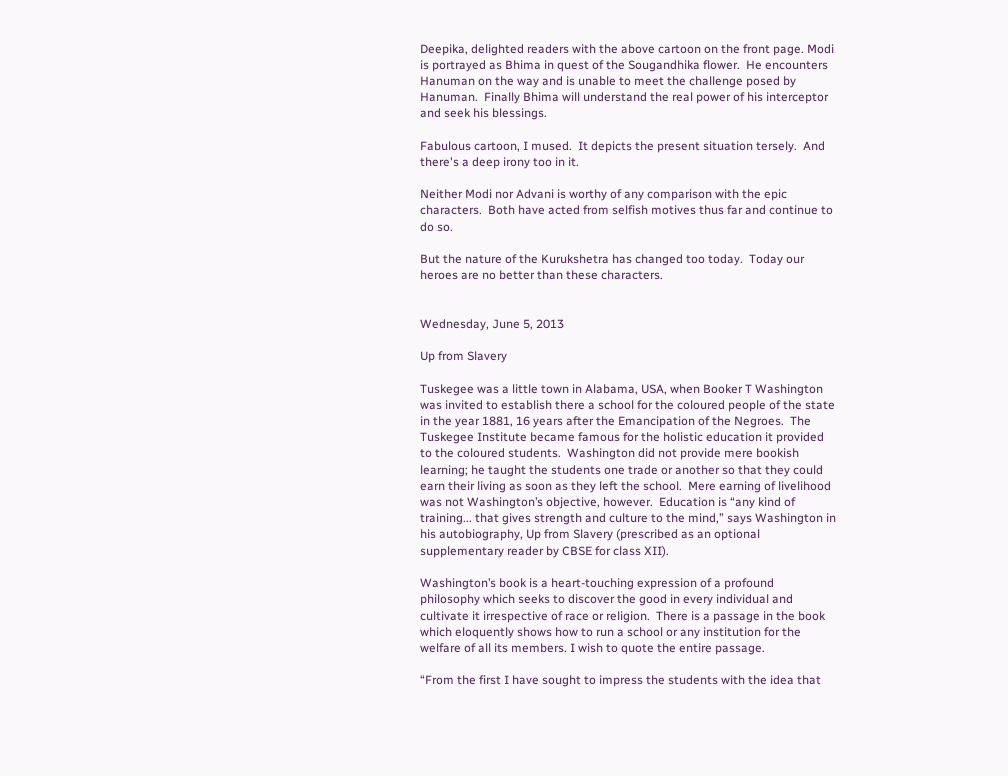Deepika, delighted readers with the above cartoon on the front page. Modi is portrayed as Bhima in quest of the Sougandhika flower.  He encounters Hanuman on the way and is unable to meet the challenge posed by Hanuman.  Finally Bhima will understand the real power of his interceptor and seek his blessings.

Fabulous cartoon, I mused.  It depicts the present situation tersely.  And there's a deep irony too in it.

Neither Modi nor Advani is worthy of any comparison with the epic characters.  Both have acted from selfish motives thus far and continue to do so.

But the nature of the Kurukshetra has changed too today.  Today our heroes are no better than these characters.


Wednesday, June 5, 2013

Up from Slavery

Tuskegee was a little town in Alabama, USA, when Booker T Washington was invited to establish there a school for the coloured people of the state in the year 1881, 16 years after the Emancipation of the Negroes.  The Tuskegee Institute became famous for the holistic education it provided to the coloured students.  Washington did not provide mere bookish learning; he taught the students one trade or another so that they could earn their living as soon as they left the school.  Mere earning of livelihood was not Washington’s objective, however.  Education is “any kind of training... that gives strength and culture to the mind,” says Washington in his autobiography, Up from Slavery (prescribed as an optional supplementary reader by CBSE for class XII).

Washington’s book is a heart-touching expression of a profound philosophy which seeks to discover the good in every individual and cultivate it irrespective of race or religion.  There is a passage in the book which eloquently shows how to run a school or any institution for the welfare of all its members. I wish to quote the entire passage.

“From the first I have sought to impress the students with the idea that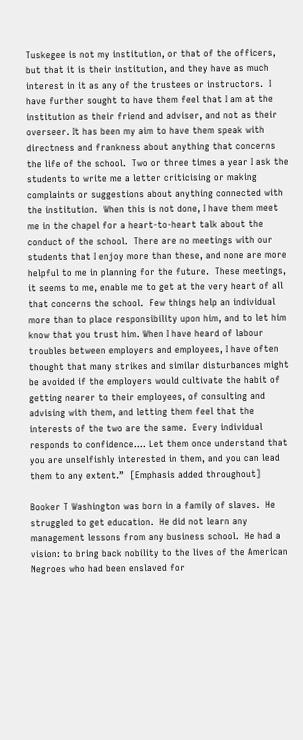Tuskegee is not my institution, or that of the officers, but that it is their institution, and they have as much interest in it as any of the trustees or instructors.  I have further sought to have them feel that I am at the institution as their friend and adviser, and not as their overseer. It has been my aim to have them speak with directness and frankness about anything that concerns the life of the school.  Two or three times a year I ask the students to write me a letter criticising or making complaints or suggestions about anything connected with the institution.  When this is not done, I have them meet me in the chapel for a heart-to-heart talk about the conduct of the school.  There are no meetings with our students that I enjoy more than these, and none are more helpful to me in planning for the future.  These meetings, it seems to me, enable me to get at the very heart of all that concerns the school.  Few things help an individual more than to place responsibility upon him, and to let him know that you trust him. When I have heard of labour troubles between employers and employees, I have often thought that many strikes and similar disturbances might be avoided if the employers would cultivate the habit of getting nearer to their employees, of consulting and advising with them, and letting them feel that the interests of the two are the same.  Every individual responds to confidence.... Let them once understand that you are unselfishly interested in them, and you can lead them to any extent.”  [Emphasis added throughout]

Booker T Washington was born in a family of slaves.  He struggled to get education.  He did not learn any management lessons from any business school.  He had a vision: to bring back nobility to the lives of the American Negroes who had been enslaved for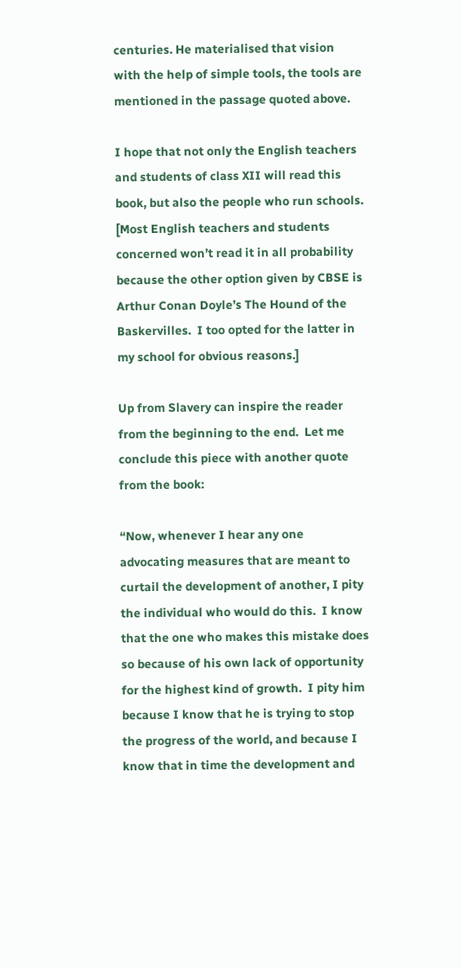centuries. He materialised that vision with the help of simple tools, the tools are mentioned in the passage quoted above.

I hope that not only the English teachers and students of class XII will read this book, but also the people who run schools.  [Most English teachers and students concerned won’t read it in all probability because the other option given by CBSE is Arthur Conan Doyle’s The Hound of the Baskervilles.  I too opted for the latter in my school for obvious reasons.]

Up from Slavery can inspire the reader from the beginning to the end.  Let me conclude this piece with another quote from the book:

“Now, whenever I hear any one advocating measures that are meant to curtail the development of another, I pity the individual who would do this.  I know that the one who makes this mistake does so because of his own lack of opportunity for the highest kind of growth.  I pity him because I know that he is trying to stop the progress of the world, and because I know that in time the development and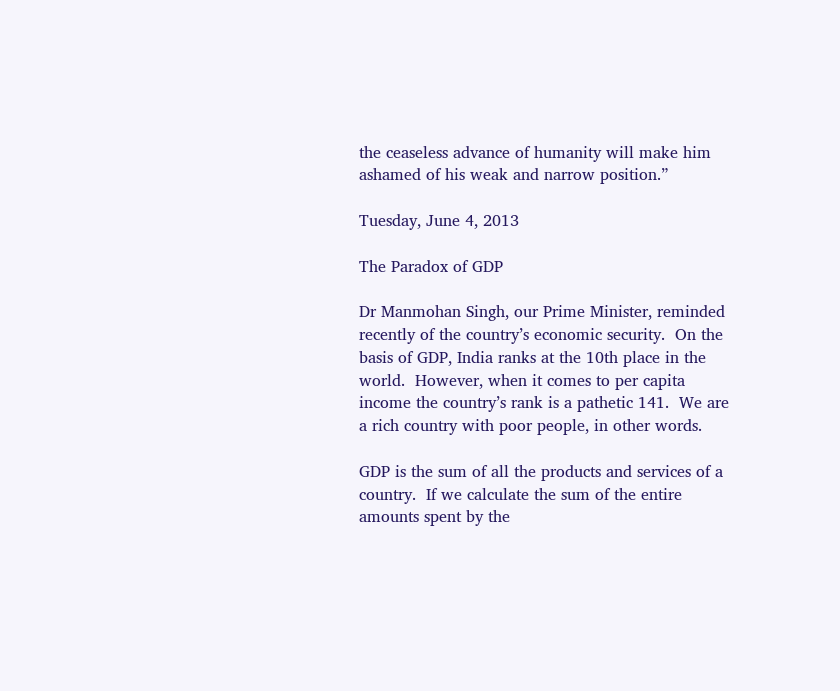the ceaseless advance of humanity will make him ashamed of his weak and narrow position.”

Tuesday, June 4, 2013

The Paradox of GDP

Dr Manmohan Singh, our Prime Minister, reminded recently of the country’s economic security.  On the basis of GDP, India ranks at the 10th place in the world.  However, when it comes to per capita income the country’s rank is a pathetic 141.  We are a rich country with poor people, in other words.

GDP is the sum of all the products and services of a country.  If we calculate the sum of the entire amounts spent by the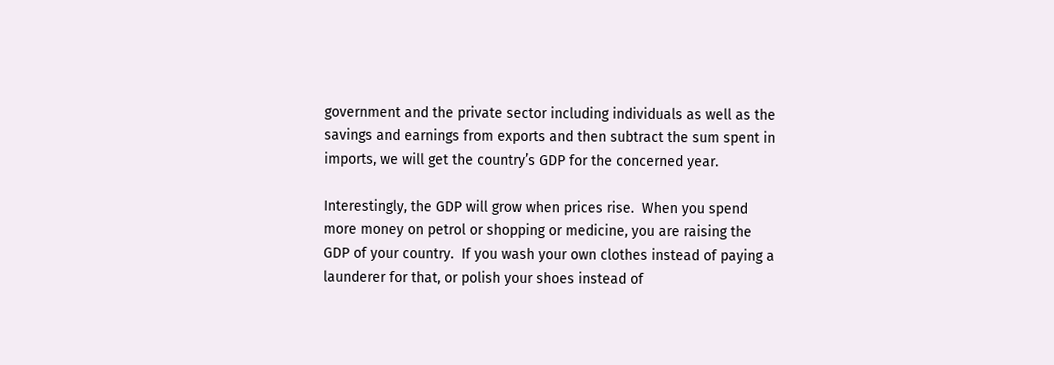government and the private sector including individuals as well as the savings and earnings from exports and then subtract the sum spent in imports, we will get the country’s GDP for the concerned year.

Interestingly, the GDP will grow when prices rise.  When you spend more money on petrol or shopping or medicine, you are raising the GDP of your country.  If you wash your own clothes instead of paying a launderer for that, or polish your shoes instead of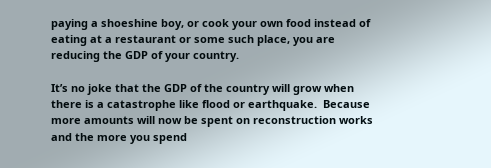paying a shoeshine boy, or cook your own food instead of eating at a restaurant or some such place, you are reducing the GDP of your country.

It’s no joke that the GDP of the country will grow when there is a catastrophe like flood or earthquake.  Because more amounts will now be spent on reconstruction works and the more you spend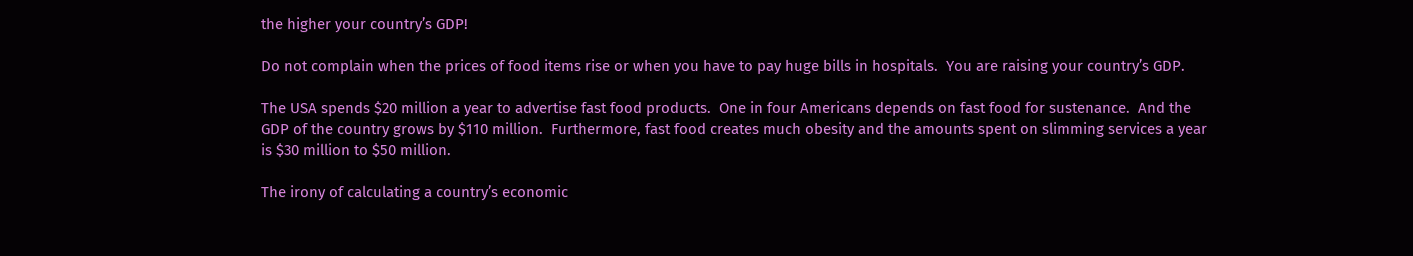the higher your country’s GDP!

Do not complain when the prices of food items rise or when you have to pay huge bills in hospitals.  You are raising your country’s GDP.

The USA spends $20 million a year to advertise fast food products.  One in four Americans depends on fast food for sustenance.  And the GDP of the country grows by $110 million.  Furthermore, fast food creates much obesity and the amounts spent on slimming services a year is $30 million to $50 million.

The irony of calculating a country’s economic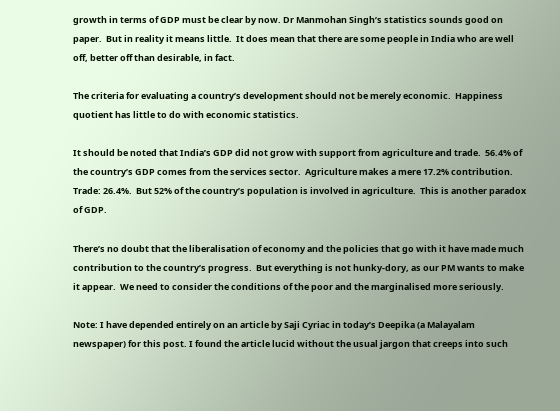growth in terms of GDP must be clear by now. Dr Manmohan Singh’s statistics sounds good on paper.  But in reality it means little.  It does mean that there are some people in India who are well off, better off than desirable, in fact.

The criteria for evaluating a country’s development should not be merely economic.  Happiness quotient has little to do with economic statistics.

It should be noted that India’s GDP did not grow with support from agriculture and trade.  56.4% of the country’s GDP comes from the services sector.  Agriculture makes a mere 17.2% contribution.  Trade: 26.4%.  But 52% of the country’s population is involved in agriculture.  This is another paradox of GDP.

There’s no doubt that the liberalisation of economy and the policies that go with it have made much contribution to the country’s progress.  But everything is not hunky-dory, as our PM wants to make it appear.  We need to consider the conditions of the poor and the marginalised more seriously.

Note: I have depended entirely on an article by Saji Cyriac in today’s Deepika (a Malayalam newspaper) for this post. I found the article lucid without the usual jargon that creeps into such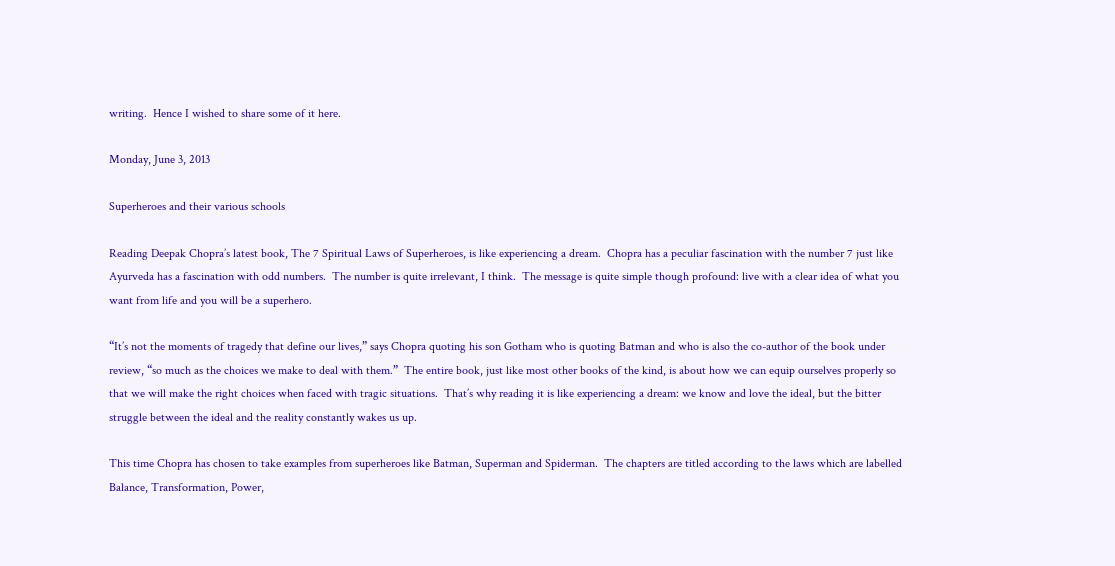writing.  Hence I wished to share some of it here.

Monday, June 3, 2013

Superheroes and their various schools

Reading Deepak Chopra’s latest book, The 7 Spiritual Laws of Superheroes, is like experiencing a dream.  Chopra has a peculiar fascination with the number 7 just like Ayurveda has a fascination with odd numbers.  The number is quite irrelevant, I think.  The message is quite simple though profound: live with a clear idea of what you want from life and you will be a superhero.

“It’s not the moments of tragedy that define our lives,” says Chopra quoting his son Gotham who is quoting Batman and who is also the co-author of the book under review, “so much as the choices we make to deal with them.”  The entire book, just like most other books of the kind, is about how we can equip ourselves properly so that we will make the right choices when faced with tragic situations.  That’s why reading it is like experiencing a dream: we know and love the ideal, but the bitter struggle between the ideal and the reality constantly wakes us up.

This time Chopra has chosen to take examples from superheroes like Batman, Superman and Spiderman.  The chapters are titled according to the laws which are labelled Balance, Transformation, Power,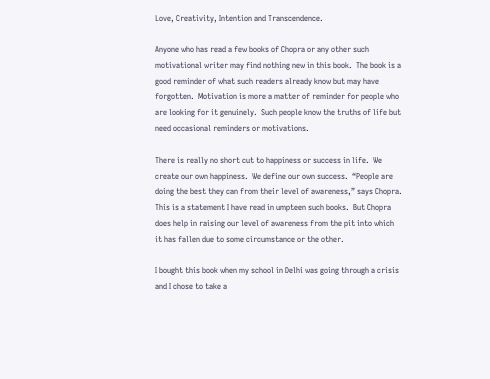Love, Creativity, Intention and Transcendence.

Anyone who has read a few books of Chopra or any other such motivational writer may find nothing new in this book.  The book is a good reminder of what such readers already know but may have forgotten.  Motivation is more a matter of reminder for people who are looking for it genuinely.  Such people know the truths of life but need occasional reminders or motivations.

There is really no short cut to happiness or success in life.  We create our own happiness.  We define our own success.  “People are doing the best they can from their level of awareness,” says Chopra.  This is a statement I have read in umpteen such books.  But Chopra does help in raising our level of awareness from the pit into which it has fallen due to some circumstance or the other.

I bought this book when my school in Delhi was going through a crisis and I chose to take a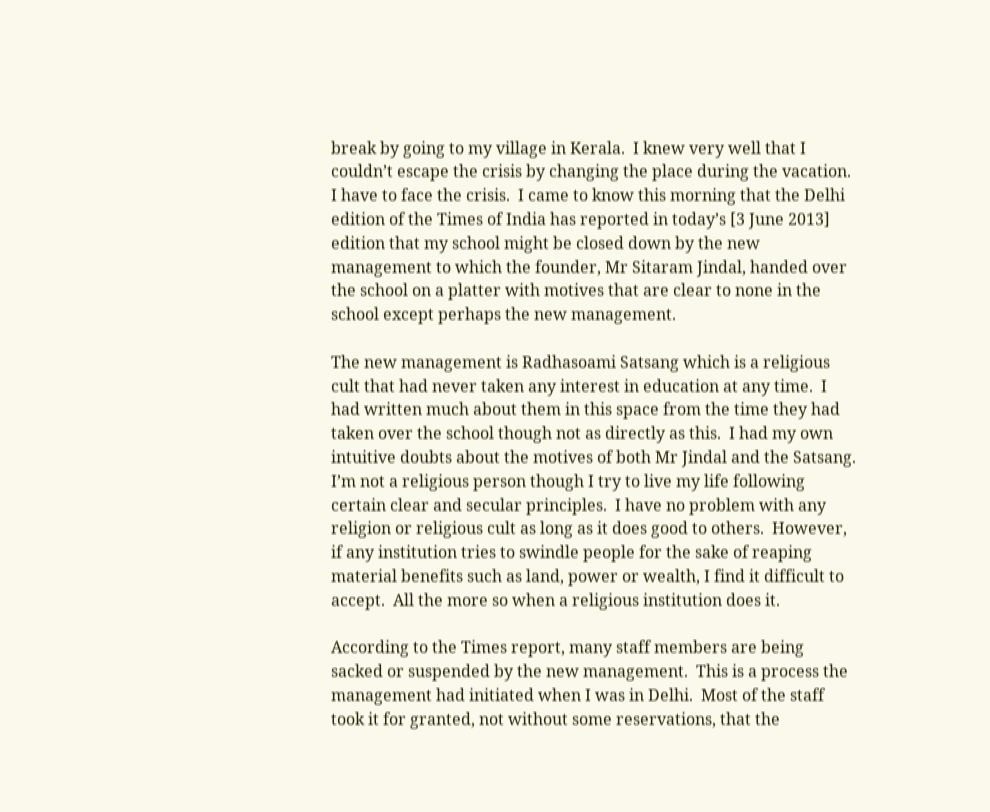break by going to my village in Kerala.  I knew very well that I couldn’t escape the crisis by changing the place during the vacation.  I have to face the crisis.  I came to know this morning that the Delhi edition of the Times of India has reported in today’s [3 June 2013] edition that my school might be closed down by the new management to which the founder, Mr Sitaram Jindal, handed over the school on a platter with motives that are clear to none in the school except perhaps the new management.

The new management is Radhasoami Satsang which is a religious cult that had never taken any interest in education at any time.  I had written much about them in this space from the time they had taken over the school though not as directly as this.  I had my own intuitive doubts about the motives of both Mr Jindal and the Satsang.  I’m not a religious person though I try to live my life following certain clear and secular principles.  I have no problem with any religion or religious cult as long as it does good to others.  However, if any institution tries to swindle people for the sake of reaping material benefits such as land, power or wealth, I find it difficult to accept.  All the more so when a religious institution does it.

According to the Times report, many staff members are being sacked or suspended by the new management.  This is a process the management had initiated when I was in Delhi.  Most of the staff took it for granted, not without some reservations, that the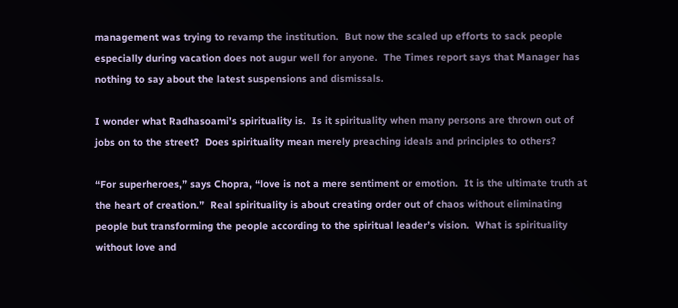management was trying to revamp the institution.  But now the scaled up efforts to sack people especially during vacation does not augur well for anyone.  The Times report says that Manager has nothing to say about the latest suspensions and dismissals.

I wonder what Radhasoami’s spirituality is.  Is it spirituality when many persons are thrown out of jobs on to the street?  Does spirituality mean merely preaching ideals and principles to others?

“For superheroes,” says Chopra, “love is not a mere sentiment or emotion.  It is the ultimate truth at the heart of creation.”  Real spirituality is about creating order out of chaos without eliminating people but transforming the people according to the spiritual leader’s vision.  What is spirituality without love and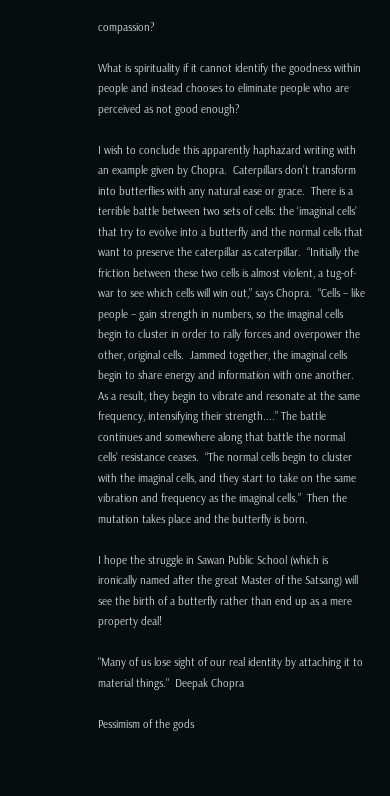compassion?

What is spirituality if it cannot identify the goodness within people and instead chooses to eliminate people who are perceived as not good enough?

I wish to conclude this apparently haphazard writing with an example given by Chopra.  Caterpillars don’t transform into butterflies with any natural ease or grace.  There is a terrible battle between two sets of cells: the ‘imaginal cells’ that try to evolve into a butterfly and the normal cells that want to preserve the caterpillar as caterpillar.  “Initially the friction between these two cells is almost violent, a tug-of-war to see which cells will win out,” says Chopra.  “Cells – like people – gain strength in numbers, so the imaginal cells begin to cluster in order to rally forces and overpower the other, original cells.  Jammed together, the imaginal cells begin to share energy and information with one another.  As a result, they begin to vibrate and resonate at the same frequency, intensifying their strength....” The battle continues and somewhere along that battle the normal cells’ resistance ceases.  “The normal cells begin to cluster with the imaginal cells, and they start to take on the same vibration and frequency as the imaginal cells.”  Then the mutation takes place and the butterfly is born.

I hope the struggle in Sawan Public School (which is ironically named after the great Master of the Satsang) will see the birth of a butterfly rather than end up as a mere property deal!

"Many of us lose sight of our real identity by attaching it to material things."  Deepak Chopra

Pessimism of the gods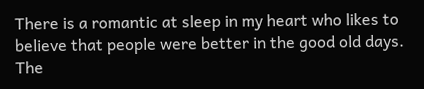There is a romantic at sleep in my heart who likes to believe that people were better in the good old days. The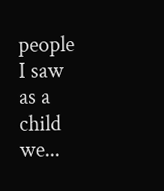people I saw as a child we...